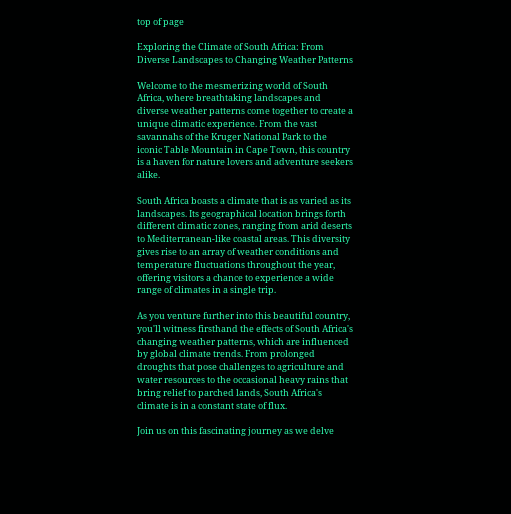top of page

Exploring the Climate of South Africa: From Diverse Landscapes to Changing Weather Patterns

Welcome to the mesmerizing world of South Africa, where breathtaking landscapes and diverse weather patterns come together to create a unique climatic experience. From the vast savannahs of the Kruger National Park to the iconic Table Mountain in Cape Town, this country is a haven for nature lovers and adventure seekers alike.

South Africa boasts a climate that is as varied as its landscapes. Its geographical location brings forth different climatic zones, ranging from arid deserts to Mediterranean-like coastal areas. This diversity gives rise to an array of weather conditions and temperature fluctuations throughout the year, offering visitors a chance to experience a wide range of climates in a single trip.

As you venture further into this beautiful country, you'll witness firsthand the effects of South Africa's changing weather patterns, which are influenced by global climate trends. From prolonged droughts that pose challenges to agriculture and water resources to the occasional heavy rains that bring relief to parched lands, South Africa's climate is in a constant state of flux.

Join us on this fascinating journey as we delve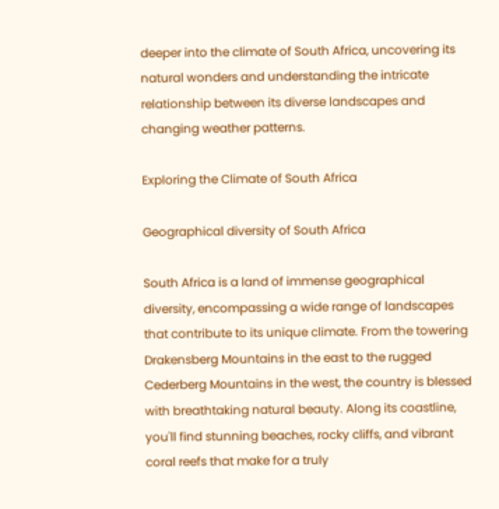deeper into the climate of South Africa, uncovering its natural wonders and understanding the intricate relationship between its diverse landscapes and changing weather patterns.

Exploring the Climate of South Africa

Geographical diversity of South Africa

South Africa is a land of immense geographical diversity, encompassing a wide range of landscapes that contribute to its unique climate. From the towering Drakensberg Mountains in the east to the rugged Cederberg Mountains in the west, the country is blessed with breathtaking natural beauty. Along its coastline, you'll find stunning beaches, rocky cliffs, and vibrant coral reefs that make for a truly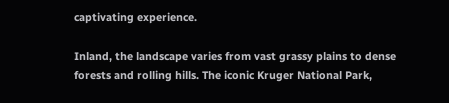captivating experience.

Inland, the landscape varies from vast grassy plains to dense forests and rolling hills. The iconic Kruger National Park,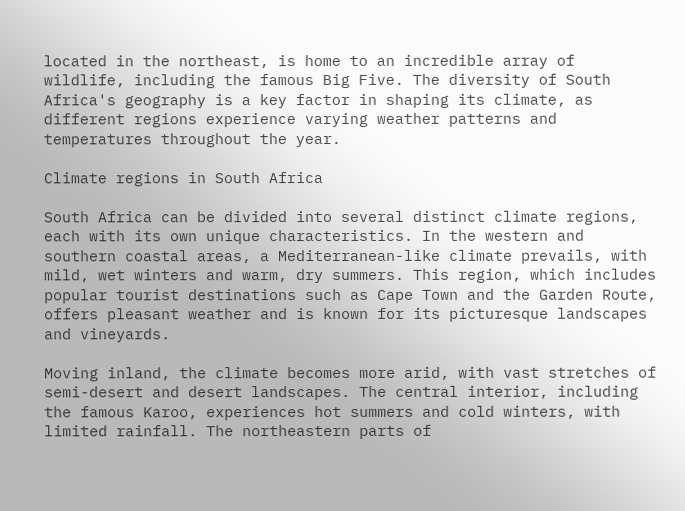located in the northeast, is home to an incredible array of wildlife, including the famous Big Five. The diversity of South Africa's geography is a key factor in shaping its climate, as different regions experience varying weather patterns and temperatures throughout the year.

Climate regions in South Africa

South Africa can be divided into several distinct climate regions, each with its own unique characteristics. In the western and southern coastal areas, a Mediterranean-like climate prevails, with mild, wet winters and warm, dry summers. This region, which includes popular tourist destinations such as Cape Town and the Garden Route, offers pleasant weather and is known for its picturesque landscapes and vineyards.

Moving inland, the climate becomes more arid, with vast stretches of semi-desert and desert landscapes. The central interior, including the famous Karoo, experiences hot summers and cold winters, with limited rainfall. The northeastern parts of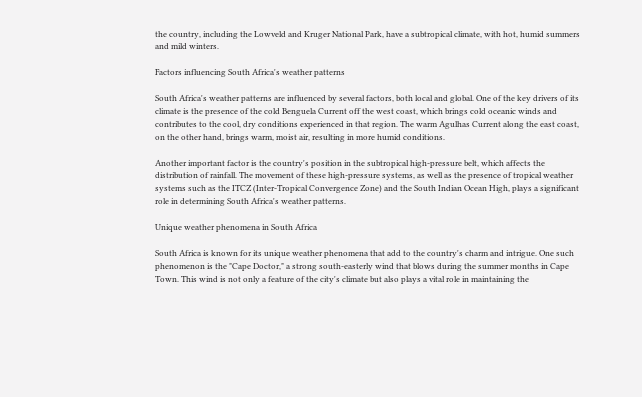the country, including the Lowveld and Kruger National Park, have a subtropical climate, with hot, humid summers and mild winters.

Factors influencing South Africa's weather patterns

South Africa's weather patterns are influenced by several factors, both local and global. One of the key drivers of its climate is the presence of the cold Benguela Current off the west coast, which brings cold oceanic winds and contributes to the cool, dry conditions experienced in that region. The warm Agulhas Current along the east coast, on the other hand, brings warm, moist air, resulting in more humid conditions.

Another important factor is the country's position in the subtropical high-pressure belt, which affects the distribution of rainfall. The movement of these high-pressure systems, as well as the presence of tropical weather systems such as the ITCZ (Inter-Tropical Convergence Zone) and the South Indian Ocean High, plays a significant role in determining South Africa's weather patterns.

Unique weather phenomena in South Africa

South Africa is known for its unique weather phenomena that add to the country's charm and intrigue. One such phenomenon is the "Cape Doctor," a strong south-easterly wind that blows during the summer months in Cape Town. This wind is not only a feature of the city's climate but also plays a vital role in maintaining the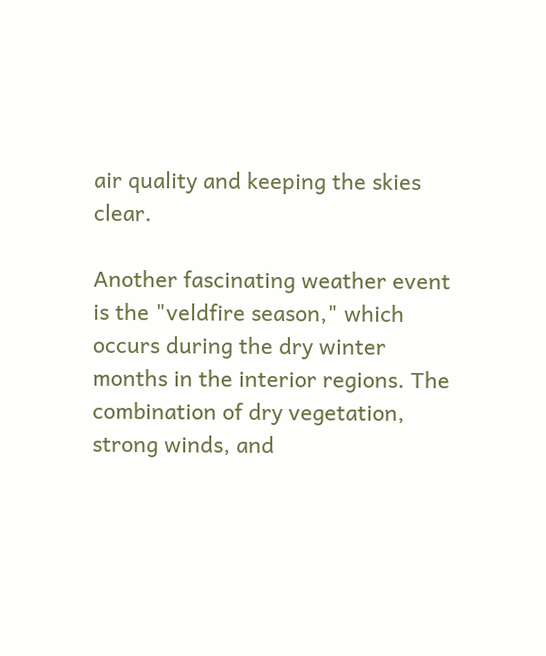air quality and keeping the skies clear.

Another fascinating weather event is the "veldfire season," which occurs during the dry winter months in the interior regions. The combination of dry vegetation, strong winds, and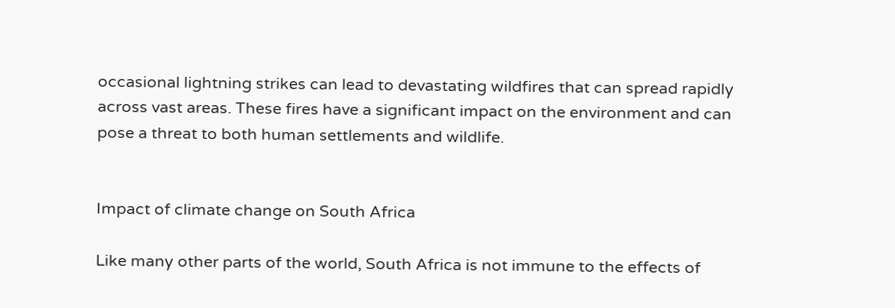occasional lightning strikes can lead to devastating wildfires that can spread rapidly across vast areas. These fires have a significant impact on the environment and can pose a threat to both human settlements and wildlife.


Impact of climate change on South Africa

Like many other parts of the world, South Africa is not immune to the effects of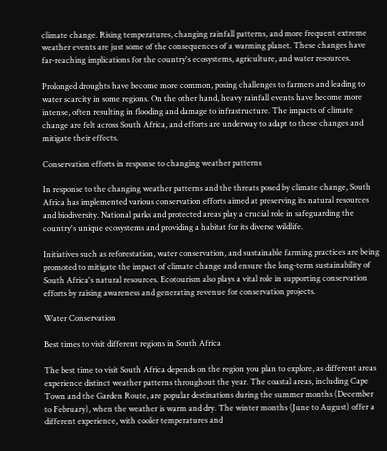climate change. Rising temperatures, changing rainfall patterns, and more frequent extreme weather events are just some of the consequences of a warming planet. These changes have far-reaching implications for the country's ecosystems, agriculture, and water resources.

Prolonged droughts have become more common, posing challenges to farmers and leading to water scarcity in some regions. On the other hand, heavy rainfall events have become more intense, often resulting in flooding and damage to infrastructure. The impacts of climate change are felt across South Africa, and efforts are underway to adapt to these changes and mitigate their effects.

Conservation efforts in response to changing weather patterns

In response to the changing weather patterns and the threats posed by climate change, South Africa has implemented various conservation efforts aimed at preserving its natural resources and biodiversity. National parks and protected areas play a crucial role in safeguarding the country's unique ecosystems and providing a habitat for its diverse wildlife.

Initiatives such as reforestation, water conservation, and sustainable farming practices are being promoted to mitigate the impact of climate change and ensure the long-term sustainability of South Africa's natural resources. Ecotourism also plays a vital role in supporting conservation efforts by raising awareness and generating revenue for conservation projects.

Water Conservation

Best times to visit different regions in South Africa

The best time to visit South Africa depends on the region you plan to explore, as different areas experience distinct weather patterns throughout the year. The coastal areas, including Cape Town and the Garden Route, are popular destinations during the summer months (December to February), when the weather is warm and dry. The winter months (June to August) offer a different experience, with cooler temperatures and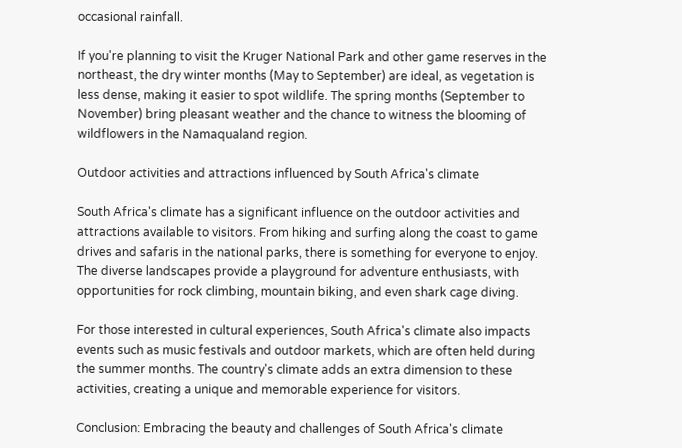occasional rainfall.

If you're planning to visit the Kruger National Park and other game reserves in the northeast, the dry winter months (May to September) are ideal, as vegetation is less dense, making it easier to spot wildlife. The spring months (September to November) bring pleasant weather and the chance to witness the blooming of wildflowers in the Namaqualand region.

Outdoor activities and attractions influenced by South Africa's climate

South Africa's climate has a significant influence on the outdoor activities and attractions available to visitors. From hiking and surfing along the coast to game drives and safaris in the national parks, there is something for everyone to enjoy. The diverse landscapes provide a playground for adventure enthusiasts, with opportunities for rock climbing, mountain biking, and even shark cage diving.

For those interested in cultural experiences, South Africa's climate also impacts events such as music festivals and outdoor markets, which are often held during the summer months. The country's climate adds an extra dimension to these activities, creating a unique and memorable experience for visitors.

Conclusion: Embracing the beauty and challenges of South Africa's climate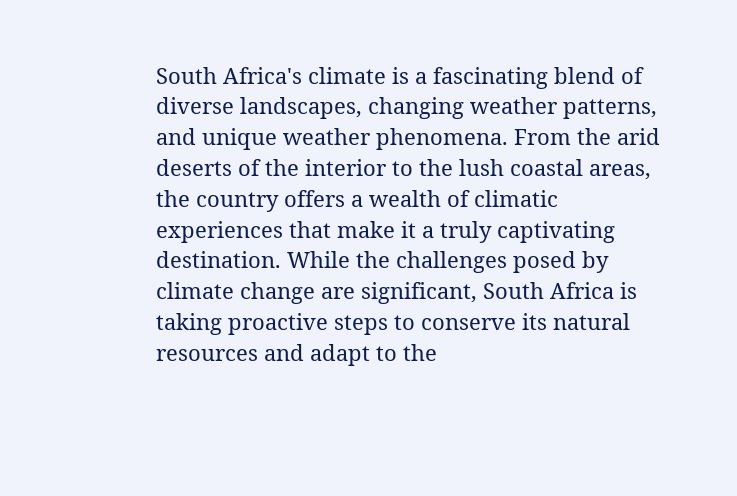South Africa's climate is a fascinating blend of diverse landscapes, changing weather patterns, and unique weather phenomena. From the arid deserts of the interior to the lush coastal areas, the country offers a wealth of climatic experiences that make it a truly captivating destination. While the challenges posed by climate change are significant, South Africa is taking proactive steps to conserve its natural resources and adapt to the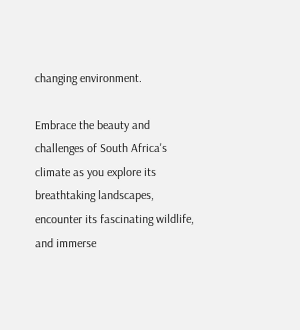changing environment.

Embrace the beauty and challenges of South Africa's climate as you explore its breathtaking landscapes, encounter its fascinating wildlife, and immerse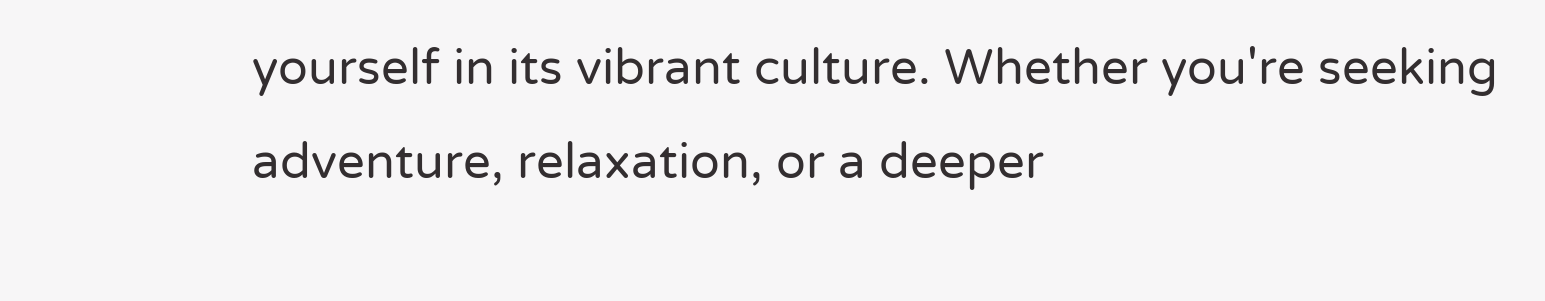yourself in its vibrant culture. Whether you're seeking adventure, relaxation, or a deeper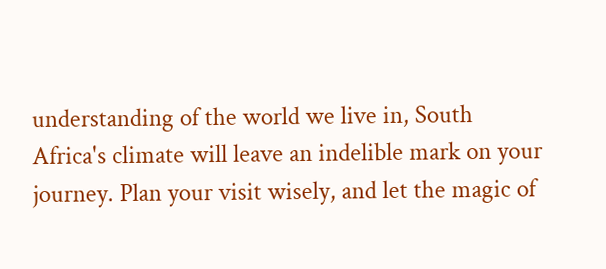understanding of the world we live in, South Africa's climate will leave an indelible mark on your journey. Plan your visit wisely, and let the magic of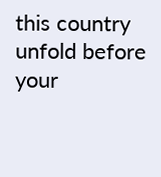this country unfold before your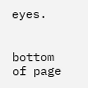eyes.


bottom of page